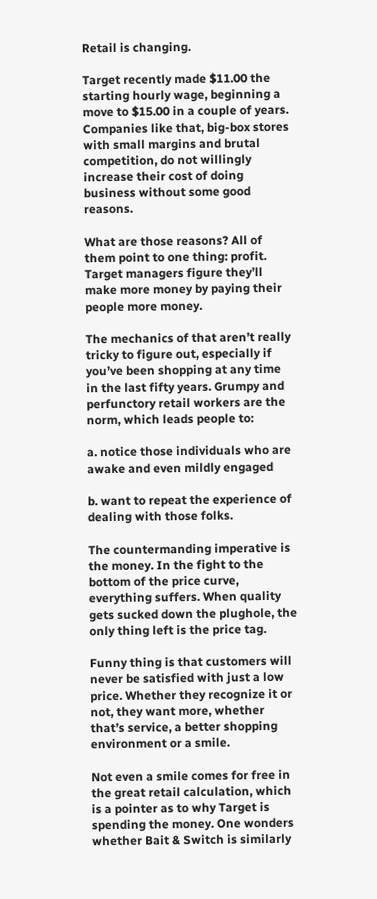Retail is changing.

Target recently made $11.00 the starting hourly wage, beginning a move to $15.00 in a couple of years. Companies like that, big-box stores with small margins and brutal competition, do not willingly increase their cost of doing business without some good reasons.

What are those reasons? All of them point to one thing: profit. Target managers figure they’ll make more money by paying their people more money.

The mechanics of that aren’t really tricky to figure out, especially if you’ve been shopping at any time in the last fifty years. Grumpy and perfunctory retail workers are the norm, which leads people to:

a. notice those individuals who are awake and even mildly engaged

b. want to repeat the experience of dealing with those folks.

The countermanding imperative is the money. In the fight to the bottom of the price curve, everything suffers. When quality gets sucked down the plughole, the only thing left is the price tag.

Funny thing is that customers will never be satisfied with just a low price. Whether they recognize it or not, they want more, whether that’s service, a better shopping environment or a smile.

Not even a smile comes for free in the great retail calculation, which is a pointer as to why Target is spending the money. One wonders whether Bait & Switch is similarly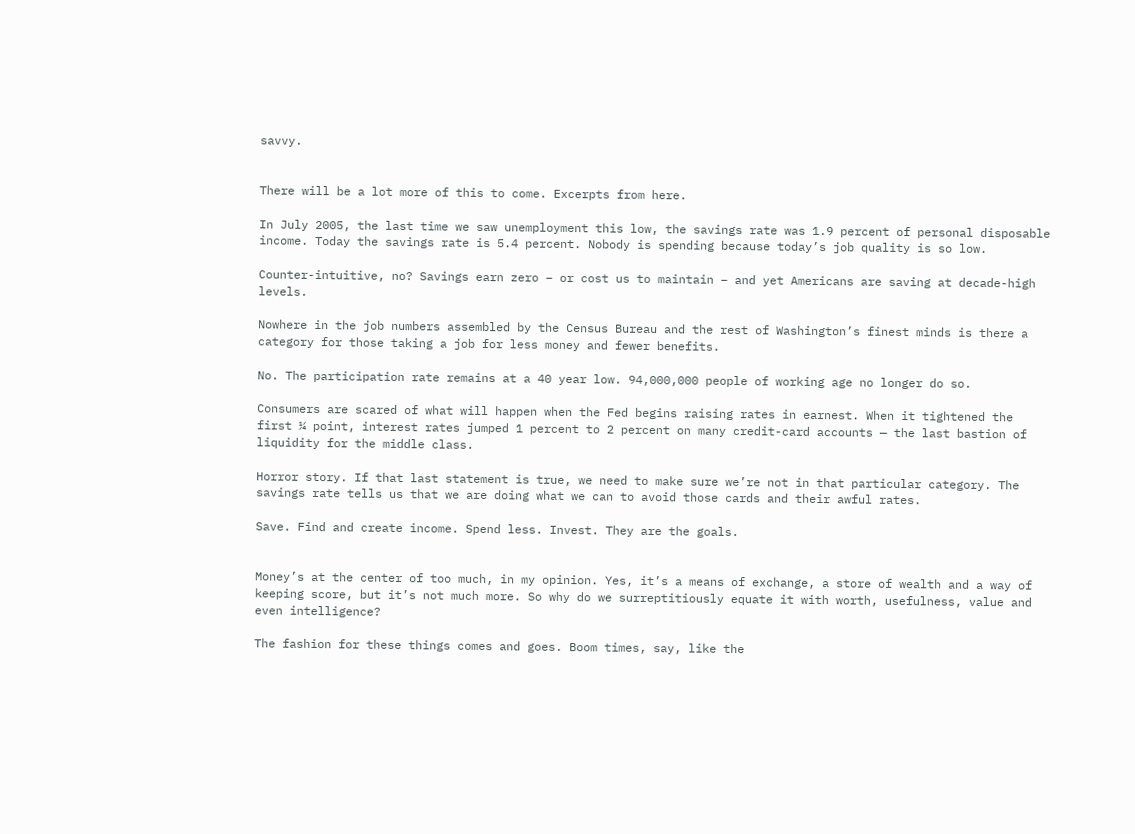savvy.


There will be a lot more of this to come. Excerpts from here.

In July 2005, the last time we saw unemployment this low, the savings rate was 1.9 percent of personal disposable income. Today the savings rate is 5.4 percent. Nobody is spending because today’s job quality is so low.

Counter-intuitive, no? Savings earn zero – or cost us to maintain – and yet Americans are saving at decade-high levels.

Nowhere in the job numbers assembled by the Census Bureau and the rest of Washington’s finest minds is there a category for those taking a job for less money and fewer benefits.

No. The participation rate remains at a 40 year low. 94,000,000 people of working age no longer do so.

Consumers are scared of what will happen when the Fed begins raising rates in earnest. When it tightened the first ¼ point, interest rates jumped 1 percent to 2 percent on many credit-card accounts — the last bastion of liquidity for the middle class.

Horror story. If that last statement is true, we need to make sure we’re not in that particular category. The savings rate tells us that we are doing what we can to avoid those cards and their awful rates.

Save. Find and create income. Spend less. Invest. They are the goals.


Money’s at the center of too much, in my opinion. Yes, it’s a means of exchange, a store of wealth and a way of keeping score, but it’s not much more. So why do we surreptitiously equate it with worth, usefulness, value and even intelligence?

The fashion for these things comes and goes. Boom times, say, like the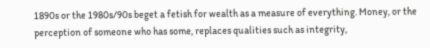1890s or the 1980s/90s beget a fetish for wealth as a measure of everything. Money, or the perception of someone who has some, replaces qualities such as integrity,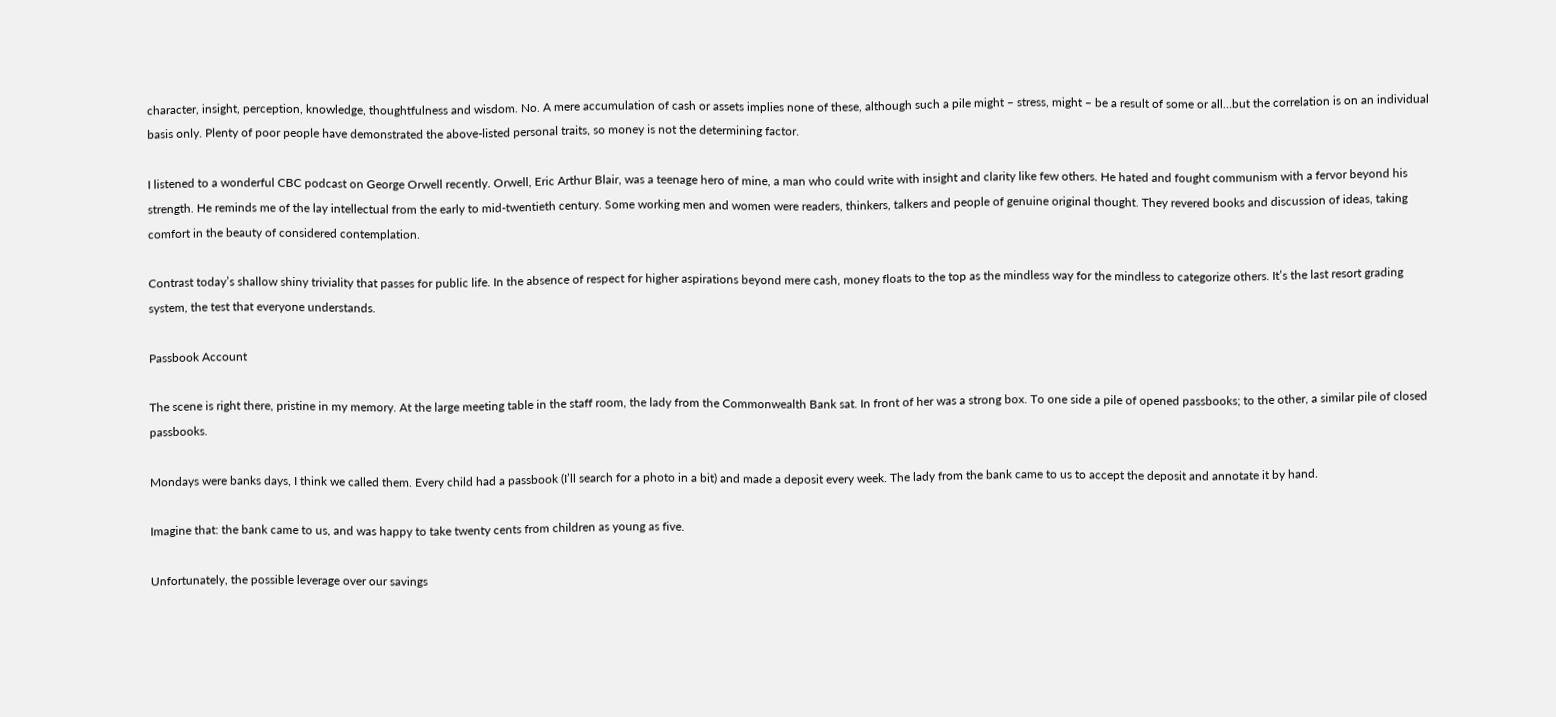character, insight, perception, knowledge, thoughtfulness and wisdom. No. A mere accumulation of cash or assets implies none of these, although such a pile might – stress, might – be a result of some or all…but the correlation is on an individual basis only. Plenty of poor people have demonstrated the above-listed personal traits, so money is not the determining factor.

I listened to a wonderful CBC podcast on George Orwell recently. Orwell, Eric Arthur Blair, was a teenage hero of mine, a man who could write with insight and clarity like few others. He hated and fought communism with a fervor beyond his strength. He reminds me of the lay intellectual from the early to mid-twentieth century. Some working men and women were readers, thinkers, talkers and people of genuine original thought. They revered books and discussion of ideas, taking comfort in the beauty of considered contemplation.

Contrast today’s shallow shiny triviality that passes for public life. In the absence of respect for higher aspirations beyond mere cash, money floats to the top as the mindless way for the mindless to categorize others. It’s the last resort grading system, the test that everyone understands.

Passbook Account

The scene is right there, pristine in my memory. At the large meeting table in the staff room, the lady from the Commonwealth Bank sat. In front of her was a strong box. To one side a pile of opened passbooks; to the other, a similar pile of closed passbooks.

Mondays were banks days, I think we called them. Every child had a passbook (I’ll search for a photo in a bit) and made a deposit every week. The lady from the bank came to us to accept the deposit and annotate it by hand.

Imagine that: the bank came to us, and was happy to take twenty cents from children as young as five.

Unfortunately, the possible leverage over our savings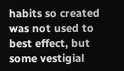habits so created was not used to best effect, but some vestigial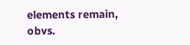elements remain, obvs.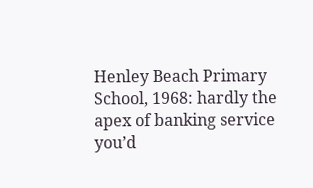Henley Beach Primary School, 1968: hardly the apex of banking service you’d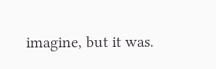imagine, but it was.